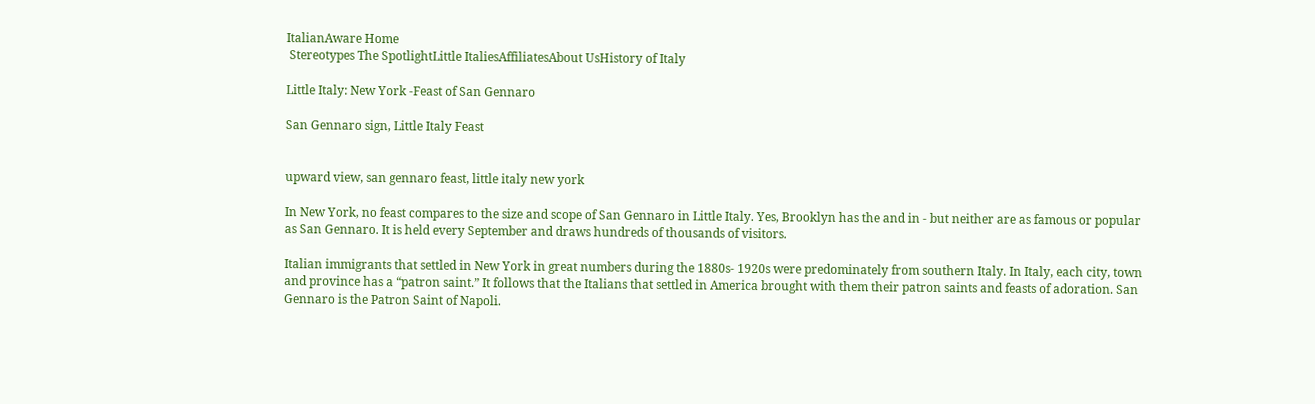ItalianAware Home
 Stereotypes The SpotlightLittle ItaliesAffiliatesAbout UsHistory of Italy

Little Italy: New York -Feast of San Gennaro

San Gennaro sign, Little Italy Feast


upward view, san gennaro feast, little italy new york

In New York, no feast compares to the size and scope of San Gennaro in Little Italy. Yes, Brooklyn has the and in - but neither are as famous or popular as San Gennaro. It is held every September and draws hundreds of thousands of visitors.

Italian immigrants that settled in New York in great numbers during the 1880s- 1920s were predominately from southern Italy. In Italy, each city, town and province has a “patron saint.” It follows that the Italians that settled in America brought with them their patron saints and feasts of adoration. San Gennaro is the Patron Saint of Napoli.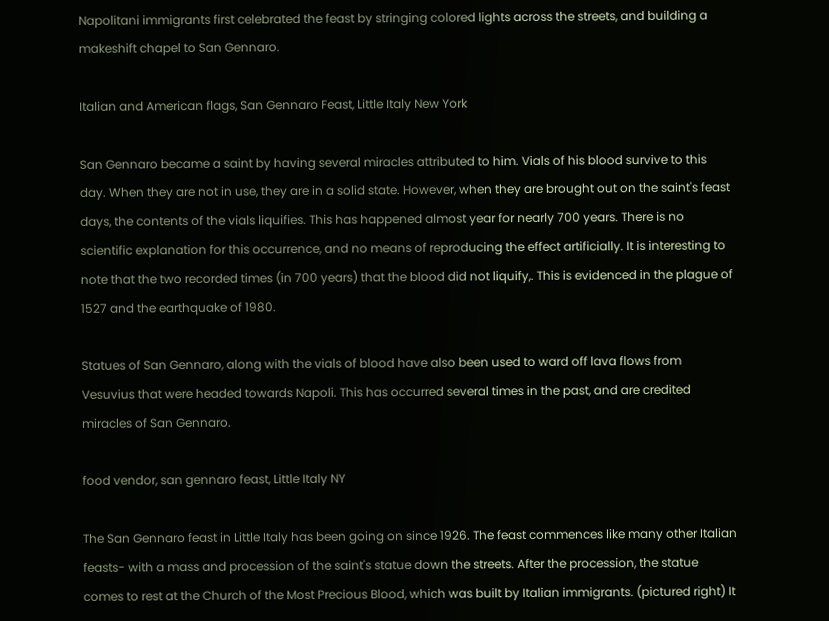Napolitani immigrants first celebrated the feast by stringing colored lights across the streets, and building a makeshift chapel to San Gennaro.

Italian and American flags, San Gennaro Feast, Little Italy New York

San Gennaro became a saint by having several miracles attributed to him. Vials of his blood survive to this day. When they are not in use, they are in a solid state. However, when they are brought out on the saint's feast days, the contents of the vials liquifies. This has happened almost year for nearly 700 years. There is no scientific explanation for this occurrence, and no means of reproducing the effect artificially. It is interesting to note that the two recorded times (in 700 years) that the blood did not liquify,. This is evidenced in the plague of 1527 and the earthquake of 1980.

Statues of San Gennaro, along with the vials of blood have also been used to ward off lava flows from Vesuvius that were headed towards Napoli. This has occurred several times in the past, and are credited miracles of San Gennaro.

food vendor, san gennaro feast, Little Italy NY

The San Gennaro feast in Little Italy has been going on since 1926. The feast commences like many other Italian feasts- with a mass and procession of the saint's statue down the streets. After the procession, the statue comes to rest at the Church of the Most Precious Blood, which was built by Italian immigrants. (pictured right) It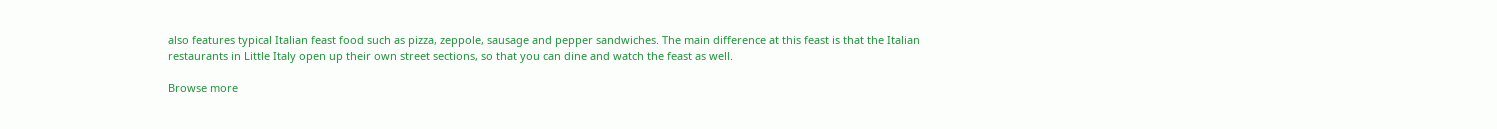also features typical Italian feast food such as pizza, zeppole, sausage and pepper sandwiches. The main difference at this feast is that the Italian restaurants in Little Italy open up their own street sections, so that you can dine and watch the feast as well.

Browse more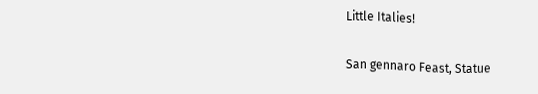Little Italies!

San gennaro Feast, Statue